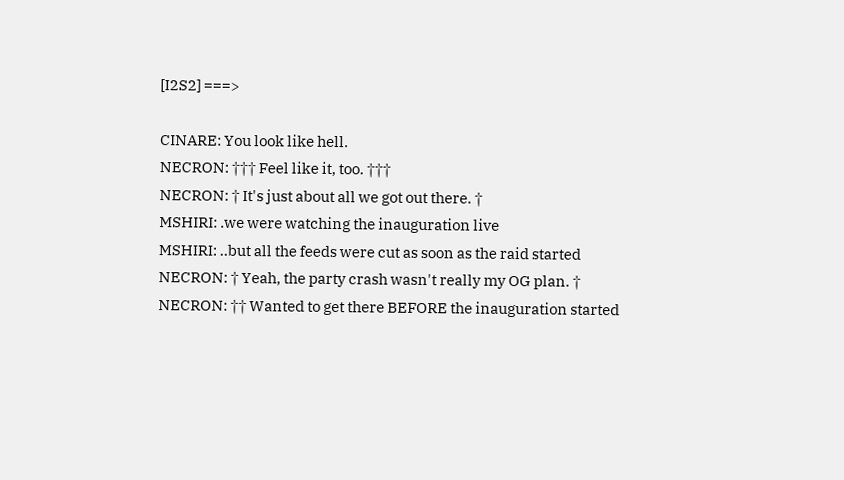[I2S2] ===>

CINARE: You look like hell.
NECRON: ††† Feel like it, too. †††
NECRON: † It's just about all we got out there. †
MSHIRI: .we were watching the inauguration live
MSHIRI: ..but all the feeds were cut as soon as the raid started
NECRON: † Yeah, the party crash wasn't really my OG plan. †
NECRON: †† Wanted to get there BEFORE the inauguration started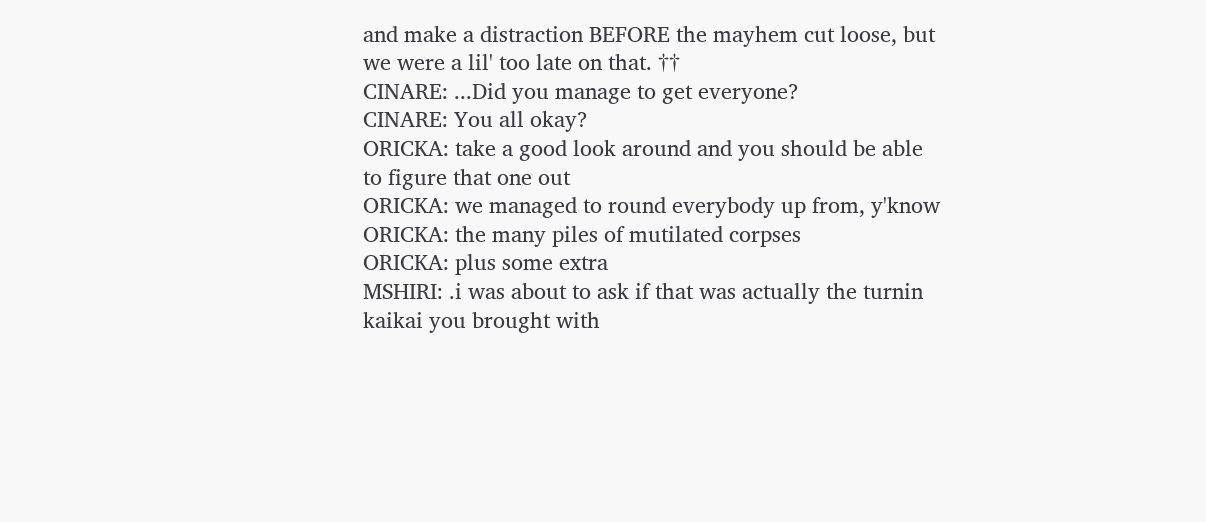and make a distraction BEFORE the mayhem cut loose, but we were a lil' too late on that. ††
CINARE: ...Did you manage to get everyone?
CINARE: You all okay?
ORICKA: take a good look around and you should be able to figure that one out
ORICKA: we managed to round everybody up from, y'know
ORICKA: the many piles of mutilated corpses
ORICKA: plus some extra
MSHIRI: .i was about to ask if that was actually the turnin kaikai you brought with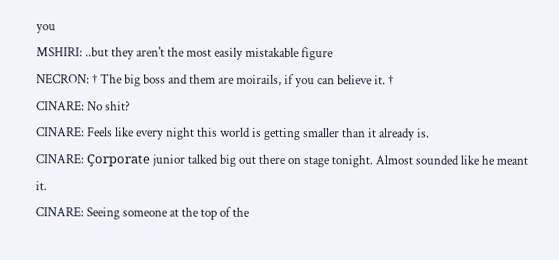you
MSHIRI: ..but they aren't the most easily mistakable figure
NECRON: † The big boss and them are moirails, if you can believe it. †
CINARE: No shit?
CINARE: Feels like every night this world is getting smaller than it already is.
CINARE: Çorporate junior talked big out there on stage tonight. Almost sounded like he meant it.
CINARE: Seeing someone at the top of the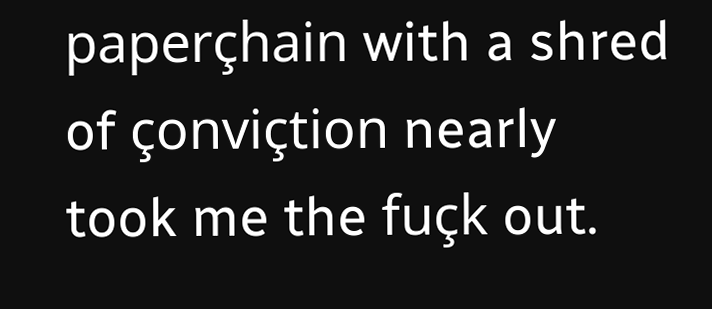paperçhain with a shred of çonviçtion nearly took me the fuçk out.